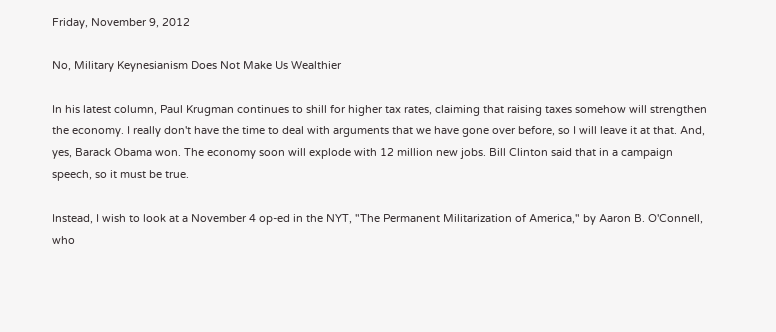Friday, November 9, 2012

No, Military Keynesianism Does Not Make Us Wealthier

In his latest column, Paul Krugman continues to shill for higher tax rates, claiming that raising taxes somehow will strengthen the economy. I really don't have the time to deal with arguments that we have gone over before, so I will leave it at that. And, yes, Barack Obama won. The economy soon will explode with 12 million new jobs. Bill Clinton said that in a campaign speech, so it must be true.

Instead, I wish to look at a November 4 op-ed in the NYT, "The Permanent Militarization of America," by Aaron B. O'Connell, who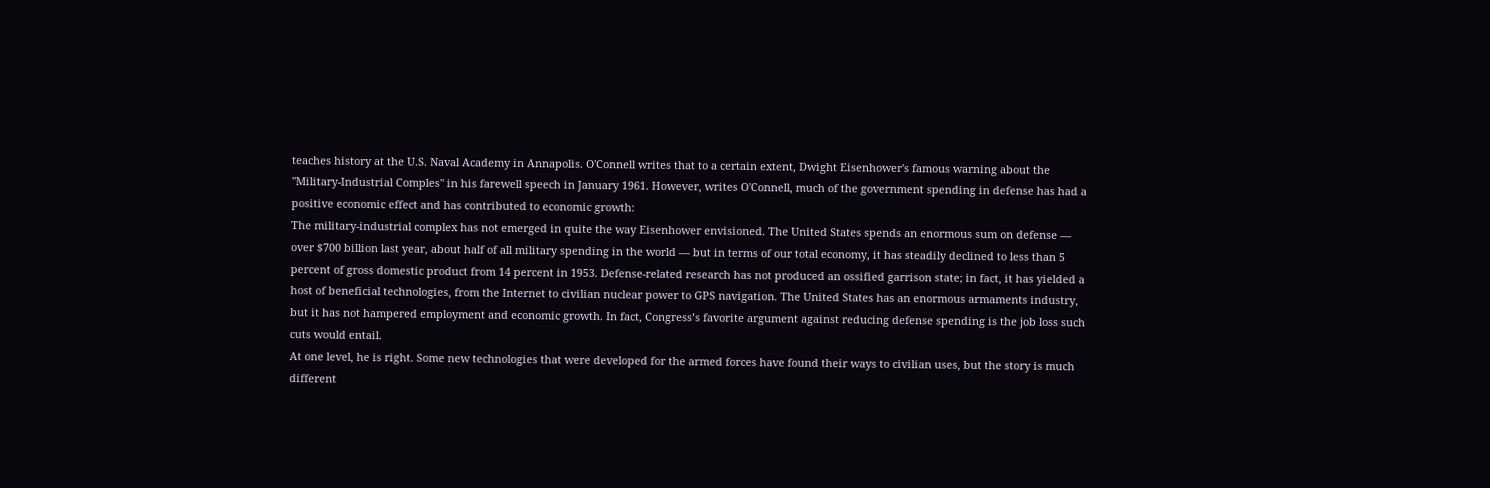teaches history at the U.S. Naval Academy in Annapolis. O'Connell writes that to a certain extent, Dwight Eisenhower's famous warning about the "Military-Industrial Comples" in his farewell speech in January 1961. However, writes O'Connell, much of the government spending in defense has had a positive economic effect and has contributed to economic growth:
The military-industrial complex has not emerged in quite the way Eisenhower envisioned. The United States spends an enormous sum on defense — over $700 billion last year, about half of all military spending in the world — but in terms of our total economy, it has steadily declined to less than 5 percent of gross domestic product from 14 percent in 1953. Defense-related research has not produced an ossified garrison state; in fact, it has yielded a host of beneficial technologies, from the Internet to civilian nuclear power to GPS navigation. The United States has an enormous armaments industry, but it has not hampered employment and economic growth. In fact, Congress’s favorite argument against reducing defense spending is the job loss such cuts would entail.
At one level, he is right. Some new technologies that were developed for the armed forces have found their ways to civilian uses, but the story is much different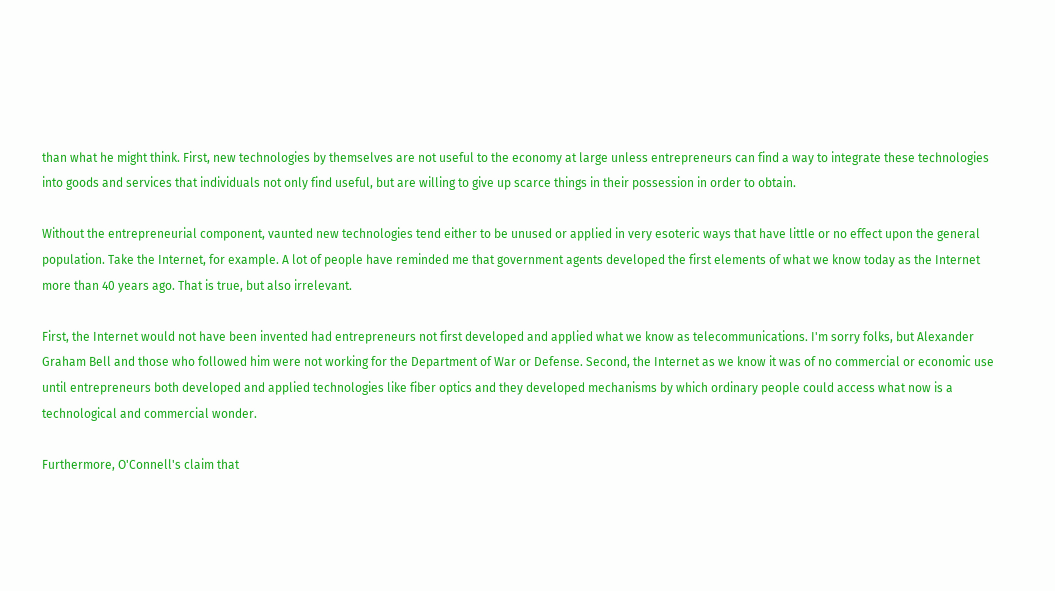than what he might think. First, new technologies by themselves are not useful to the economy at large unless entrepreneurs can find a way to integrate these technologies into goods and services that individuals not only find useful, but are willing to give up scarce things in their possession in order to obtain.

Without the entrepreneurial component, vaunted new technologies tend either to be unused or applied in very esoteric ways that have little or no effect upon the general population. Take the Internet, for example. A lot of people have reminded me that government agents developed the first elements of what we know today as the Internet more than 40 years ago. That is true, but also irrelevant.

First, the Internet would not have been invented had entrepreneurs not first developed and applied what we know as telecommunications. I'm sorry folks, but Alexander Graham Bell and those who followed him were not working for the Department of War or Defense. Second, the Internet as we know it was of no commercial or economic use until entrepreneurs both developed and applied technologies like fiber optics and they developed mechanisms by which ordinary people could access what now is a technological and commercial wonder.

Furthermore, O'Connell's claim that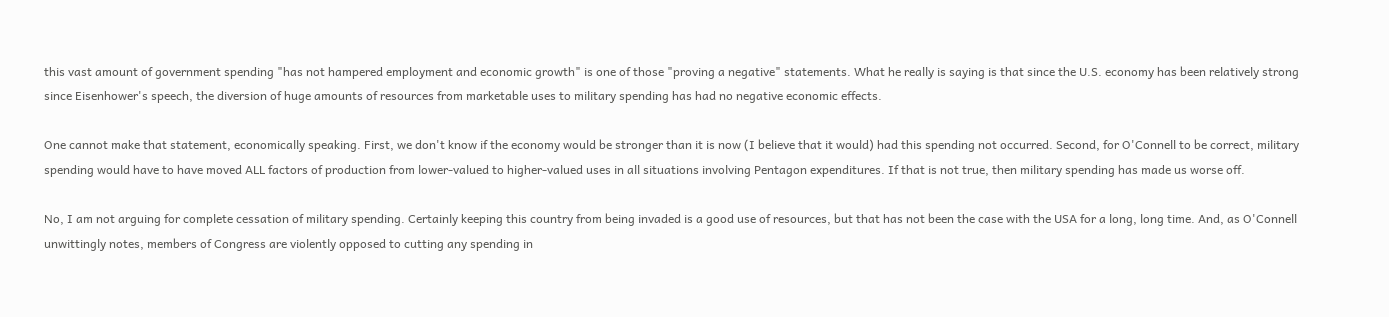this vast amount of government spending "has not hampered employment and economic growth" is one of those "proving a negative" statements. What he really is saying is that since the U.S. economy has been relatively strong since Eisenhower's speech, the diversion of huge amounts of resources from marketable uses to military spending has had no negative economic effects.

One cannot make that statement, economically speaking. First, we don't know if the economy would be stronger than it is now (I believe that it would) had this spending not occurred. Second, for O'Connell to be correct, military spending would have to have moved ALL factors of production from lower-valued to higher-valued uses in all situations involving Pentagon expenditures. If that is not true, then military spending has made us worse off.

No, I am not arguing for complete cessation of military spending. Certainly keeping this country from being invaded is a good use of resources, but that has not been the case with the USA for a long, long time. And, as O'Connell unwittingly notes, members of Congress are violently opposed to cutting any spending in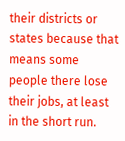their districts or states because that means some people there lose their jobs, at least in the short run.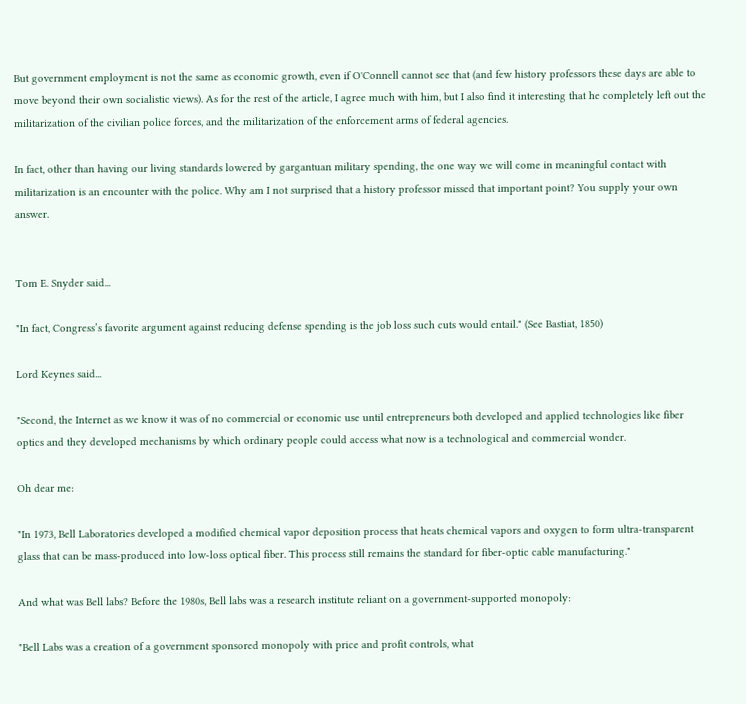But government employment is not the same as economic growth, even if O'Connell cannot see that (and few history professors these days are able to move beyond their own socialistic views). As for the rest of the article, I agree much with him, but I also find it interesting that he completely left out the militarization of the civilian police forces, and the militarization of the enforcement arms of federal agencies.

In fact, other than having our living standards lowered by gargantuan military spending, the one way we will come in meaningful contact with militarization is an encounter with the police. Why am I not surprised that a history professor missed that important point? You supply your own answer.


Tom E. Snyder said...

"In fact, Congress’s favorite argument against reducing defense spending is the job loss such cuts would entail." (See Bastiat, 1850)

Lord Keynes said...

"Second, the Internet as we know it was of no commercial or economic use until entrepreneurs both developed and applied technologies like fiber optics and they developed mechanisms by which ordinary people could access what now is a technological and commercial wonder.

Oh dear me:

"In 1973, Bell Laboratories developed a modified chemical vapor deposition process that heats chemical vapors and oxygen to form ultra-transparent glass that can be mass-produced into low-loss optical fiber. This process still remains the standard for fiber-optic cable manufacturing."

And what was Bell labs? Before the 1980s, Bell labs was a research institute reliant on a government-supported monopoly:

"Bell Labs was a creation of a government sponsored monopoly with price and profit controls, what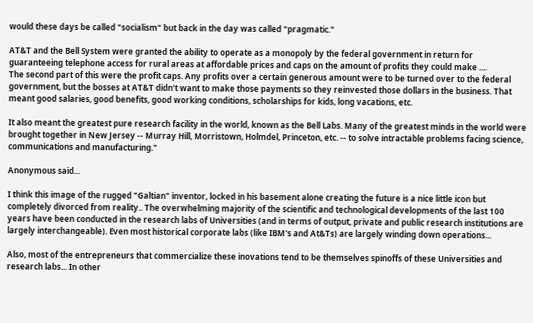would these days be called "socialism" but back in the day was called "pragmatic."

AT&T and the Bell System were granted the ability to operate as a monopoly by the federal government in return for guaranteeing telephone access for rural areas at affordable prices and caps on the amount of profits they could make ....
The second part of this were the profit caps. Any profits over a certain generous amount were to be turned over to the federal government, but the bosses at AT&T didn't want to make those payments so they reinvested those dollars in the business. That meant good salaries, good benefits, good working conditions, scholarships for kids, long vacations, etc.

It also meant the greatest pure research facility in the world, known as the Bell Labs. Many of the greatest minds in the world were brought together in New Jersey -- Murray Hill, Morristown, Holmdel, Princeton, etc. -- to solve intractable problems facing science, communications and manufacturing."

Anonymous said...

I think this image of the rugged "Galtian" inventor, locked in his basement alone creating the future is a nice little icon but completely divorced from reality.. The overwhelming majority of the scientific and technological developments of the last 100 years have been conducted in the research labs of Universities (and in terms of output, private and public research institutions are largely interchangeable). Even most historical corporate labs (like IBM's and At&Ts) are largely winding down operations...

Also, most of the entrepreneurs that commercialize these inovations tend to be themselves spinoffs of these Universities and research labs... In other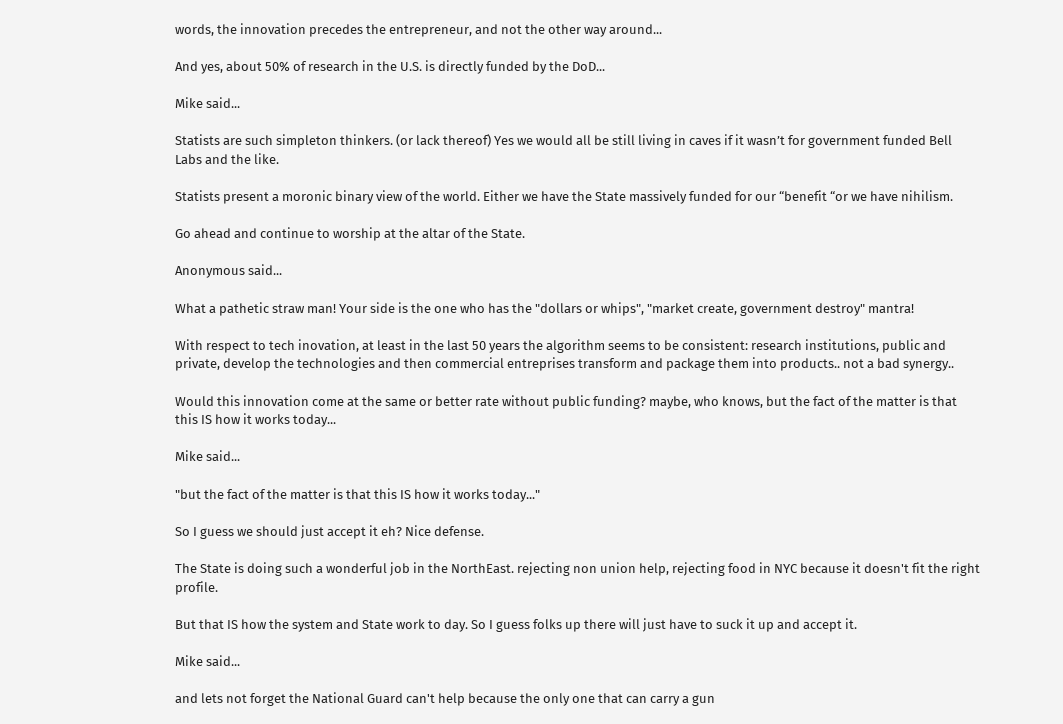words, the innovation precedes the entrepreneur, and not the other way around...

And yes, about 50% of research in the U.S. is directly funded by the DoD...

Mike said...

Statists are such simpleton thinkers. (or lack thereof) Yes we would all be still living in caves if it wasn’t for government funded Bell Labs and the like.

Statists present a moronic binary view of the world. Either we have the State massively funded for our “benefit “or we have nihilism.

Go ahead and continue to worship at the altar of the State.

Anonymous said...

What a pathetic straw man! Your side is the one who has the "dollars or whips", "market create, government destroy" mantra!

With respect to tech inovation, at least in the last 50 years the algorithm seems to be consistent: research institutions, public and private, develop the technologies and then commercial entreprises transform and package them into products.. not a bad synergy..

Would this innovation come at the same or better rate without public funding? maybe, who knows, but the fact of the matter is that this IS how it works today...

Mike said...

"but the fact of the matter is that this IS how it works today..."

So I guess we should just accept it eh? Nice defense.

The State is doing such a wonderful job in the NorthEast. rejecting non union help, rejecting food in NYC because it doesn't fit the right profile.

But that IS how the system and State work to day. So I guess folks up there will just have to suck it up and accept it.

Mike said...

and lets not forget the National Guard can't help because the only one that can carry a gun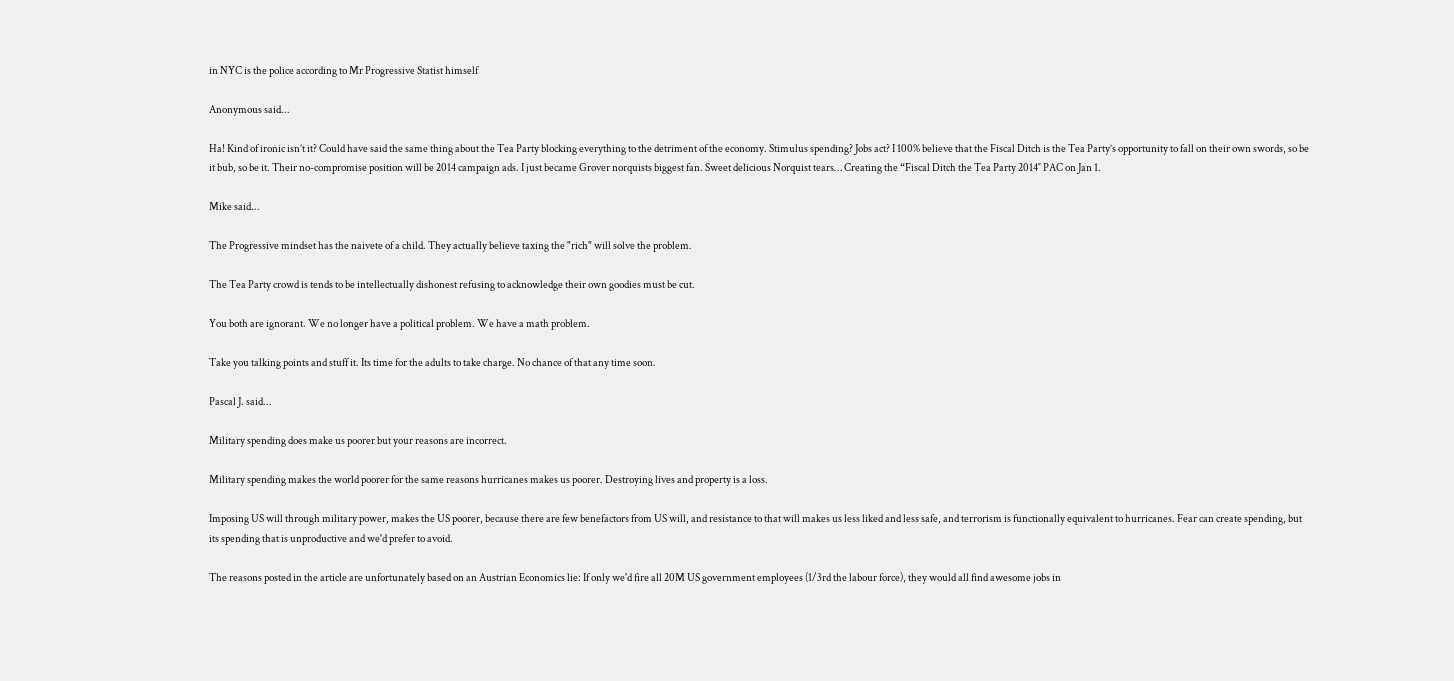in NYC is the police according to Mr Progressive Statist himself

Anonymous said...

Ha! Kind of ironic isn’t it? Could have said the same thing about the Tea Party blocking everything to the detriment of the economy. Stimulus spending? Jobs act? I 100% believe that the Fiscal Ditch is the Tea Party’s opportunity to fall on their own swords, so be it bub, so be it. Their no-compromise position will be 2014 campaign ads. I just became Grover norquists biggest fan. Sweet delicious Norquist tears… Creating the “Fiscal Ditch the Tea Party 2014″ PAC on Jan 1.

Mike said...

The Progressive mindset has the naivete of a child. They actually believe taxing the "rich" will solve the problem.

The Tea Party crowd is tends to be intellectually dishonest refusing to acknowledge their own goodies must be cut.

You both are ignorant. We no longer have a political problem. We have a math problem.

Take you talking points and stuff it. Its time for the adults to take charge. No chance of that any time soon.

Pascal J. said...

Military spending does make us poorer but your reasons are incorrect.

Military spending makes the world poorer for the same reasons hurricanes makes us poorer. Destroying lives and property is a loss.

Imposing US will through military power, makes the US poorer, because there are few benefactors from US will, and resistance to that will makes us less liked and less safe, and terrorism is functionally equivalent to hurricanes. Fear can create spending, but its spending that is unproductive and we'd prefer to avoid.

The reasons posted in the article are unfortunately based on an Austrian Economics lie: If only we'd fire all 20M US government employees (1/3rd the labour force), they would all find awesome jobs in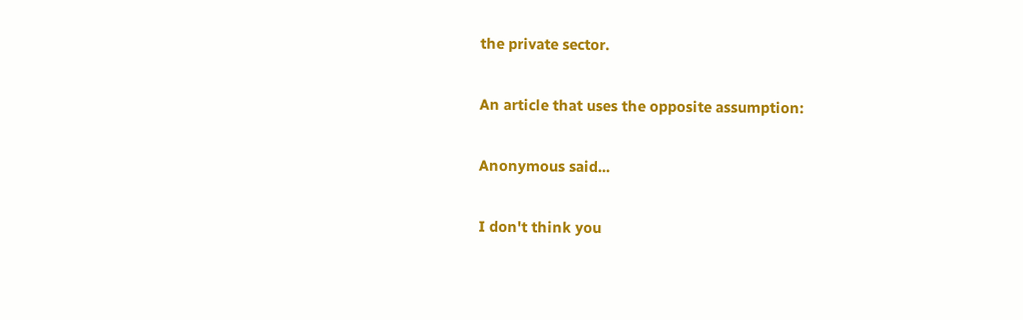the private sector.

An article that uses the opposite assumption:

Anonymous said...

I don't think you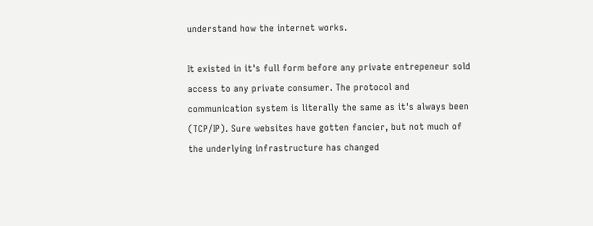understand how the internet works.

It existed in it's full form before any private entrepeneur sold access to any private consumer. The protocol and communication system is literally the same as it's always been (TCP/IP). Sure websites have gotten fancier, but not much of the underlying infrastructure has changed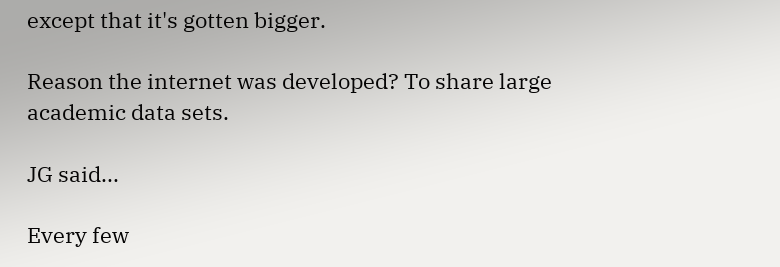except that it's gotten bigger.

Reason the internet was developed? To share large academic data sets.

JG said...

Every few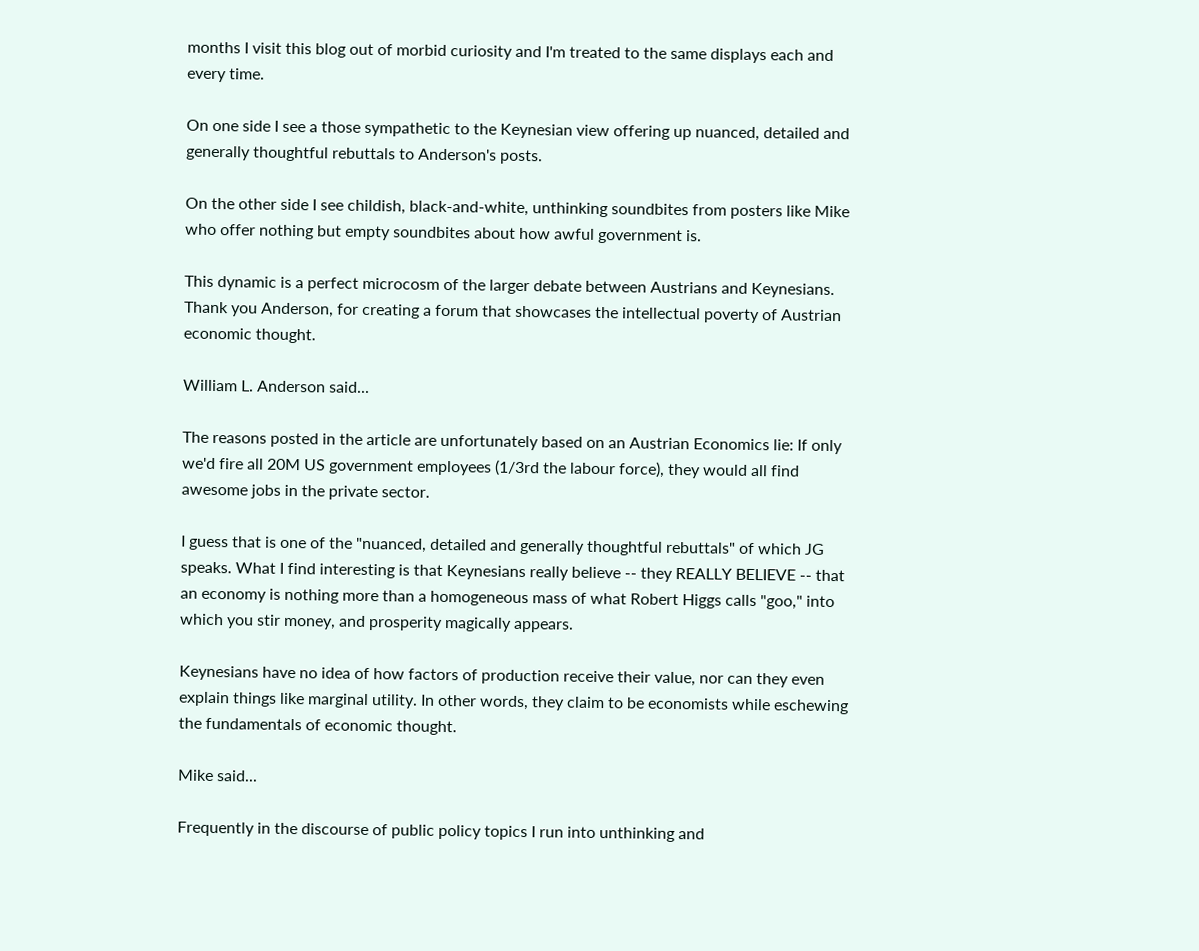months I visit this blog out of morbid curiosity and I'm treated to the same displays each and every time.

On one side I see a those sympathetic to the Keynesian view offering up nuanced, detailed and generally thoughtful rebuttals to Anderson's posts.

On the other side I see childish, black-and-white, unthinking soundbites from posters like Mike who offer nothing but empty soundbites about how awful government is.

This dynamic is a perfect microcosm of the larger debate between Austrians and Keynesians. Thank you Anderson, for creating a forum that showcases the intellectual poverty of Austrian economic thought.

William L. Anderson said...

The reasons posted in the article are unfortunately based on an Austrian Economics lie: If only we'd fire all 20M US government employees (1/3rd the labour force), they would all find awesome jobs in the private sector.

I guess that is one of the "nuanced, detailed and generally thoughtful rebuttals" of which JG speaks. What I find interesting is that Keynesians really believe -- they REALLY BELIEVE -- that an economy is nothing more than a homogeneous mass of what Robert Higgs calls "goo," into which you stir money, and prosperity magically appears.

Keynesians have no idea of how factors of production receive their value, nor can they even explain things like marginal utility. In other words, they claim to be economists while eschewing the fundamentals of economic thought.

Mike said...

Frequently in the discourse of public policy topics I run into unthinking and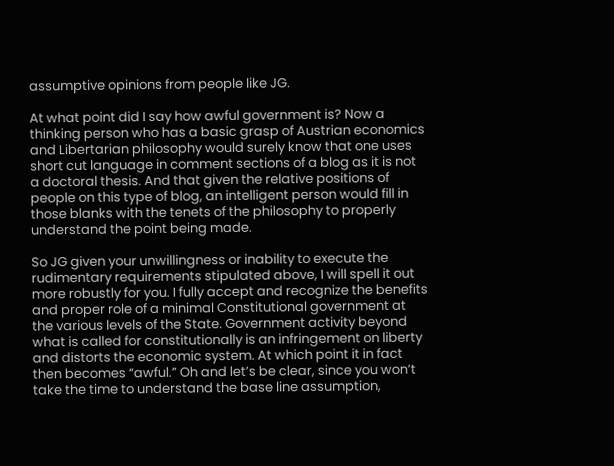assumptive opinions from people like JG.

At what point did I say how awful government is? Now a thinking person who has a basic grasp of Austrian economics and Libertarian philosophy would surely know that one uses short cut language in comment sections of a blog as it is not a doctoral thesis. And that given the relative positions of people on this type of blog, an intelligent person would fill in those blanks with the tenets of the philosophy to properly understand the point being made.

So JG given your unwillingness or inability to execute the rudimentary requirements stipulated above, I will spell it out more robustly for you. I fully accept and recognize the benefits and proper role of a minimal Constitutional government at the various levels of the State. Government activity beyond what is called for constitutionally is an infringement on liberty and distorts the economic system. At which point it in fact then becomes “awful.” Oh and let’s be clear, since you won’t take the time to understand the base line assumption,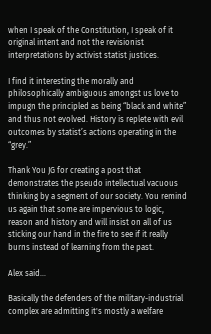when I speak of the Constitution, I speak of it original intent and not the revisionist interpretations by activist statist justices.

I find it interesting the morally and philosophically ambiguous amongst us love to impugn the principled as being “black and white” and thus not evolved. History is replete with evil outcomes by statist’s actions operating in the “grey.”

Thank You JG for creating a post that demonstrates the pseudo intellectual vacuous thinking by a segment of our society. You remind us again that some are impervious to logic, reason and history and will insist on all of us sticking our hand in the fire to see if it really burns instead of learning from the past.

Alex said...

Basically the defenders of the military-industrial complex are admitting it's mostly a welfare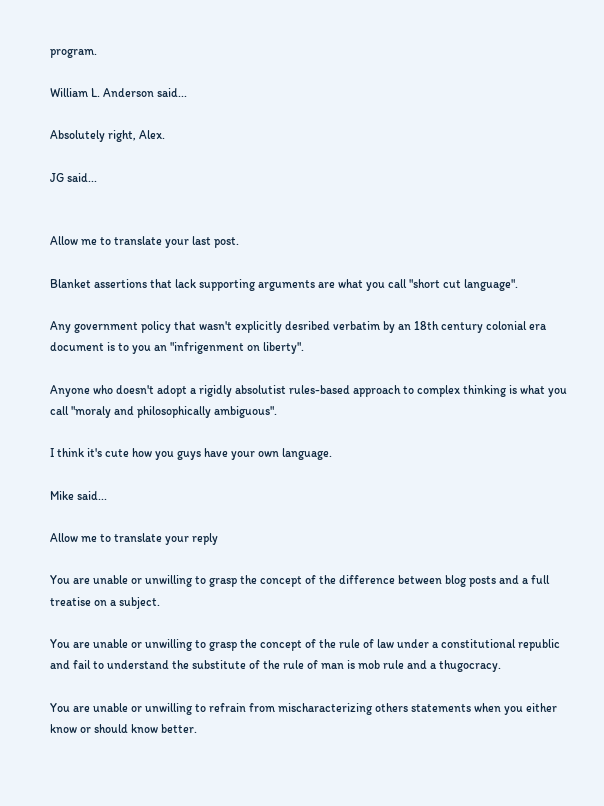program.

William L. Anderson said...

Absolutely right, Alex.

JG said...


Allow me to translate your last post.

Blanket assertions that lack supporting arguments are what you call "short cut language".

Any government policy that wasn't explicitly desribed verbatim by an 18th century colonial era document is to you an "infrigenment on liberty".

Anyone who doesn't adopt a rigidly absolutist rules-based approach to complex thinking is what you call "moraly and philosophically ambiguous".

I think it's cute how you guys have your own language.

Mike said...

Allow me to translate your reply

You are unable or unwilling to grasp the concept of the difference between blog posts and a full treatise on a subject.

You are unable or unwilling to grasp the concept of the rule of law under a constitutional republic and fail to understand the substitute of the rule of man is mob rule and a thugocracy.

You are unable or unwilling to refrain from mischaracterizing others statements when you either know or should know better.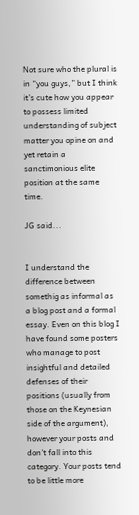Not sure who the plural is in “you guys,” but I think it’s cute how you appear to possess limited understanding of subject matter you opine on and yet retain a sanctimonious elite position at the same time.

JG said...


I understand the difference between somethig as informal as a blog post and a formal essay. Even on this blog I have found some posters who manage to post insightful and detailed defenses of their positions (usually from those on the Keynesian side of the argument), however your posts and don't fall into this category. Your posts tend to be little more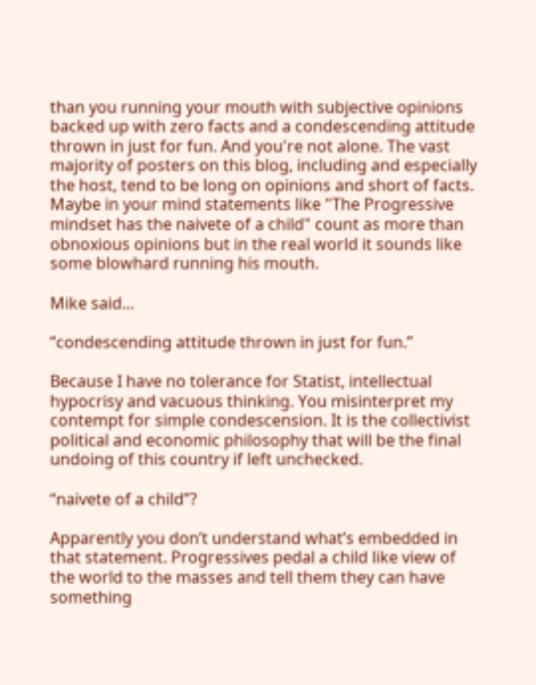than you running your mouth with subjective opinions backed up with zero facts and a condescending attitude thrown in just for fun. And you're not alone. The vast majority of posters on this blog, including and especially the host, tend to be long on opinions and short of facts. Maybe in your mind statements like "The Progressive mindset has the naivete of a child" count as more than obnoxious opinions but in the real world it sounds like some blowhard running his mouth.

Mike said...

“condescending attitude thrown in just for fun.”

Because I have no tolerance for Statist, intellectual hypocrisy and vacuous thinking. You misinterpret my contempt for simple condescension. It is the collectivist political and economic philosophy that will be the final undoing of this country if left unchecked.

“naivete of a child”?

Apparently you don’t understand what’s embedded in that statement. Progressives pedal a child like view of the world to the masses and tell them they can have something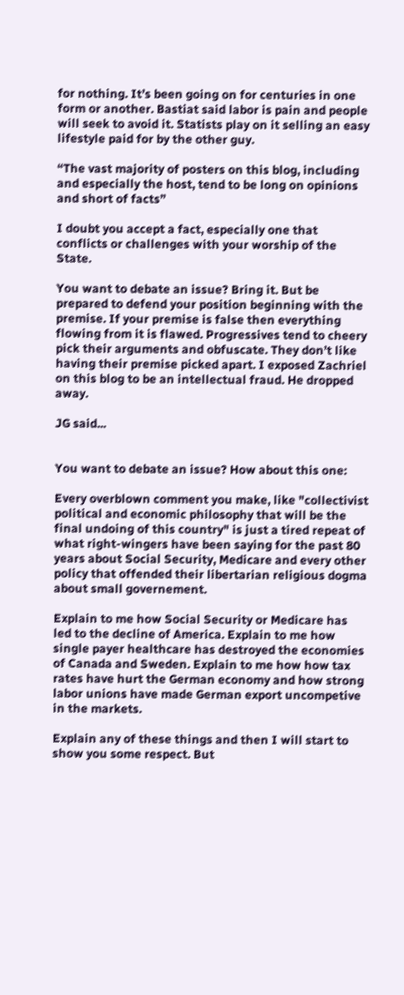for nothing. It’s been going on for centuries in one form or another. Bastiat said labor is pain and people will seek to avoid it. Statists play on it selling an easy lifestyle paid for by the other guy.

“The vast majority of posters on this blog, including and especially the host, tend to be long on opinions and short of facts”

I doubt you accept a fact, especially one that conflicts or challenges with your worship of the State.

You want to debate an issue? Bring it. But be prepared to defend your position beginning with the premise. If your premise is false then everything flowing from it is flawed. Progressives tend to cheery pick their arguments and obfuscate. They don’t like having their premise picked apart. I exposed Zachriel on this blog to be an intellectual fraud. He dropped away.

JG said...


You want to debate an issue? How about this one:

Every overblown comment you make, like "collectivist political and economic philosophy that will be the final undoing of this country" is just a tired repeat of what right-wingers have been saying for the past 80 years about Social Security, Medicare and every other policy that offended their libertarian religious dogma about small governement.

Explain to me how Social Security or Medicare has led to the decline of America. Explain to me how single payer healthcare has destroyed the economies of Canada and Sweden. Explain to me how how tax rates have hurt the German economy and how strong labor unions have made German export uncompetive in the markets.

Explain any of these things and then I will start to show you some respect. But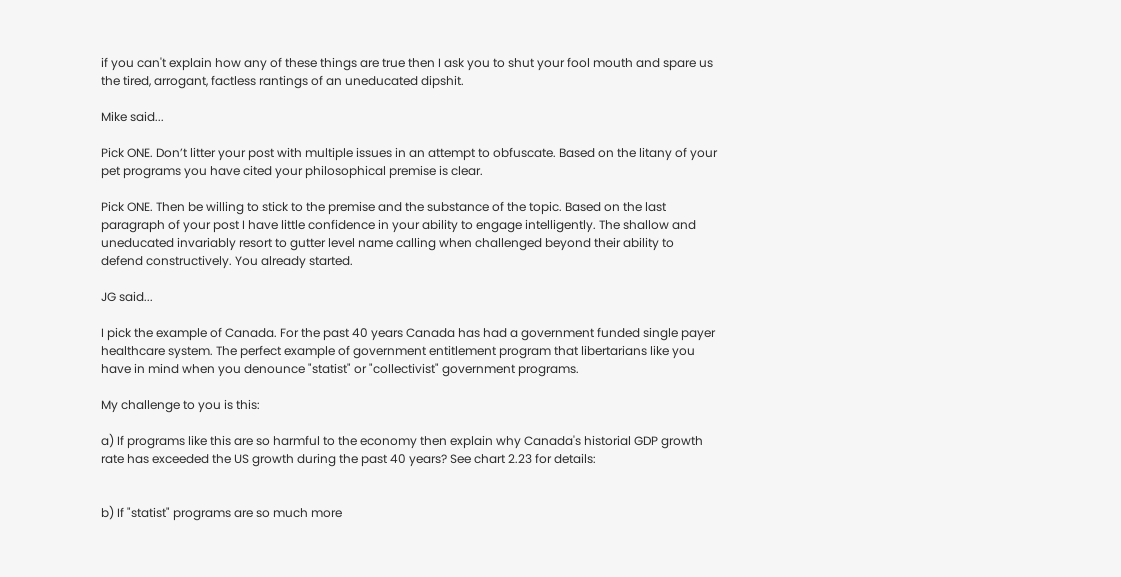if you can't explain how any of these things are true then I ask you to shut your fool mouth and spare us the tired, arrogant, factless rantings of an uneducated dipshit.

Mike said...

Pick ONE. Don’t litter your post with multiple issues in an attempt to obfuscate. Based on the litany of your pet programs you have cited your philosophical premise is clear.

Pick ONE. Then be willing to stick to the premise and the substance of the topic. Based on the last paragraph of your post I have little confidence in your ability to engage intelligently. The shallow and uneducated invariably resort to gutter level name calling when challenged beyond their ability to defend constructively. You already started.

JG said...

I pick the example of Canada. For the past 40 years Canada has had a government funded single payer healthcare system. The perfect example of government entitlement program that libertarians like you have in mind when you denounce "statist" or "collectivist" government programs.

My challenge to you is this:

a) If programs like this are so harmful to the economy then explain why Canada's historial GDP growth rate has exceeded the US growth during the past 40 years? See chart 2.23 for details:


b) If "statist" programs are so much more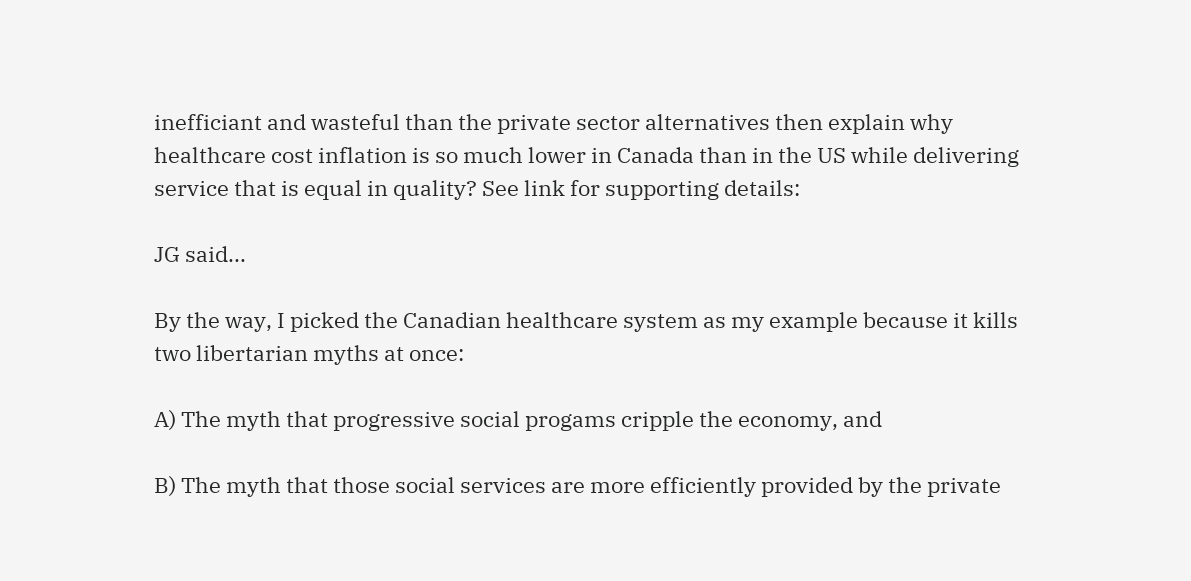inefficiant and wasteful than the private sector alternatives then explain why healthcare cost inflation is so much lower in Canada than in the US while delivering service that is equal in quality? See link for supporting details:

JG said...

By the way, I picked the Canadian healthcare system as my example because it kills two libertarian myths at once:

A) The myth that progressive social progams cripple the economy, and

B) The myth that those social services are more efficiently provided by the private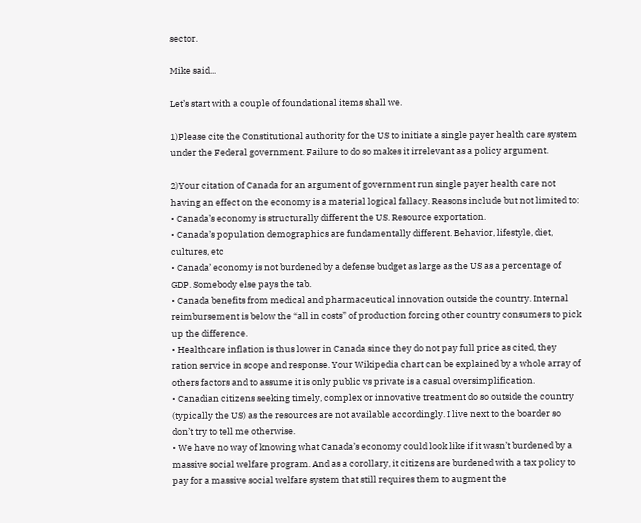sector.

Mike said...

Let’s start with a couple of foundational items shall we.

1)Please cite the Constitutional authority for the US to initiate a single payer health care system under the Federal government. Failure to do so makes it irrelevant as a policy argument.

2)Your citation of Canada for an argument of government run single payer health care not having an effect on the economy is a material logical fallacy. Reasons include but not limited to:
• Canada’s economy is structurally different the US. Resource exportation.
• Canada’s population demographics are fundamentally different. Behavior, lifestyle, diet, cultures, etc
• Canada’ economy is not burdened by a defense budget as large as the US as a percentage of GDP. Somebody else pays the tab.
• Canada benefits from medical and pharmaceutical innovation outside the country. Internal reimbursement is below the “all in costs” of production forcing other country consumers to pick up the difference.
• Healthcare inflation is thus lower in Canada since they do not pay full price as cited, they ration service in scope and response. Your Wikipedia chart can be explained by a whole array of others factors and to assume it is only public vs private is a casual oversimplification.
• Canadian citizens seeking timely, complex or innovative treatment do so outside the country (typically the US) as the resources are not available accordingly. I live next to the boarder so don’t try to tell me otherwise.
• We have no way of knowing what Canada’s economy could look like if it wasn’t burdened by a massive social welfare program. And as a corollary, it citizens are burdened with a tax policy to pay for a massive social welfare system that still requires them to augment the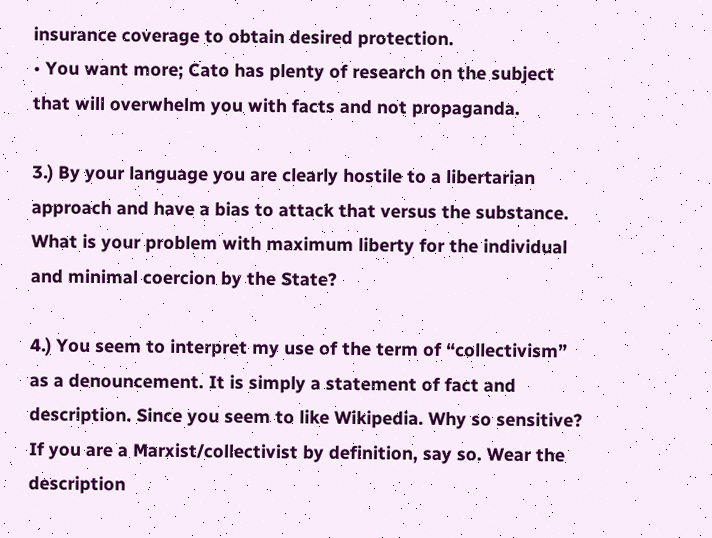insurance coverage to obtain desired protection.
• You want more; Cato has plenty of research on the subject that will overwhelm you with facts and not propaganda.

3.) By your language you are clearly hostile to a libertarian approach and have a bias to attack that versus the substance. What is your problem with maximum liberty for the individual and minimal coercion by the State?

4.) You seem to interpret my use of the term of “collectivism” as a denouncement. It is simply a statement of fact and description. Since you seem to like Wikipedia. Why so sensitive? If you are a Marxist/collectivist by definition, say so. Wear the description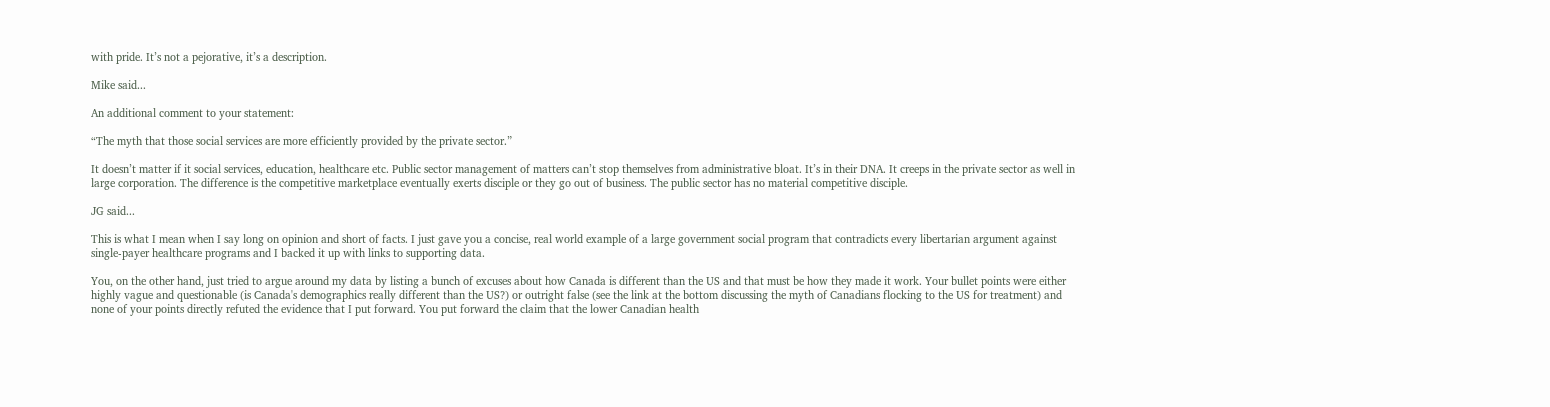with pride. It’s not a pejorative, it’s a description.

Mike said...

An additional comment to your statement:

“The myth that those social services are more efficiently provided by the private sector.”

It doesn’t matter if it social services, education, healthcare etc. Public sector management of matters can’t stop themselves from administrative bloat. It’s in their DNA. It creeps in the private sector as well in large corporation. The difference is the competitive marketplace eventually exerts disciple or they go out of business. The public sector has no material competitive disciple.

JG said...

This is what I mean when I say long on opinion and short of facts. I just gave you a concise, real world example of a large government social program that contradicts every libertarian argument against single-payer healthcare programs and I backed it up with links to supporting data.

You, on the other hand, just tried to argue around my data by listing a bunch of excuses about how Canada is different than the US and that must be how they made it work. Your bullet points were either highly vague and questionable (is Canada's demographics really different than the US?) or outright false (see the link at the bottom discussing the myth of Canadians flocking to the US for treatment) and none of your points directly refuted the evidence that I put forward. You put forward the claim that the lower Canadian health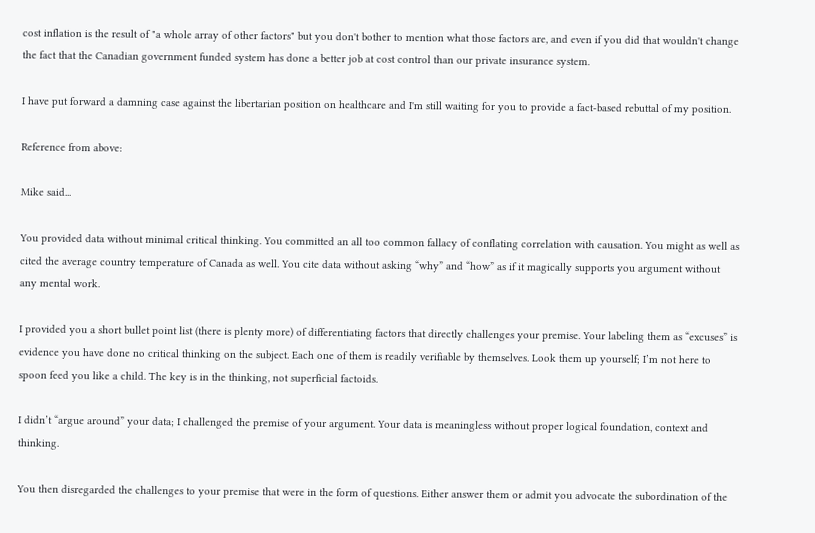cost inflation is the result of "a whole array of other factors" but you don't bother to mention what those factors are, and even if you did that wouldn't change the fact that the Canadian government funded system has done a better job at cost control than our private insurance system.

I have put forward a damning case against the libertarian position on healthcare and I'm still waiting for you to provide a fact-based rebuttal of my position.

Reference from above:

Mike said...

You provided data without minimal critical thinking. You committed an all too common fallacy of conflating correlation with causation. You might as well as cited the average country temperature of Canada as well. You cite data without asking “why” and “how” as if it magically supports you argument without any mental work.

I provided you a short bullet point list (there is plenty more) of differentiating factors that directly challenges your premise. Your labeling them as “excuses” is evidence you have done no critical thinking on the subject. Each one of them is readily verifiable by themselves. Look them up yourself; I’m not here to spoon feed you like a child. The key is in the thinking, not superficial factoids.

I didn’t “argue around” your data; I challenged the premise of your argument. Your data is meaningless without proper logical foundation, context and thinking.

You then disregarded the challenges to your premise that were in the form of questions. Either answer them or admit you advocate the subordination of the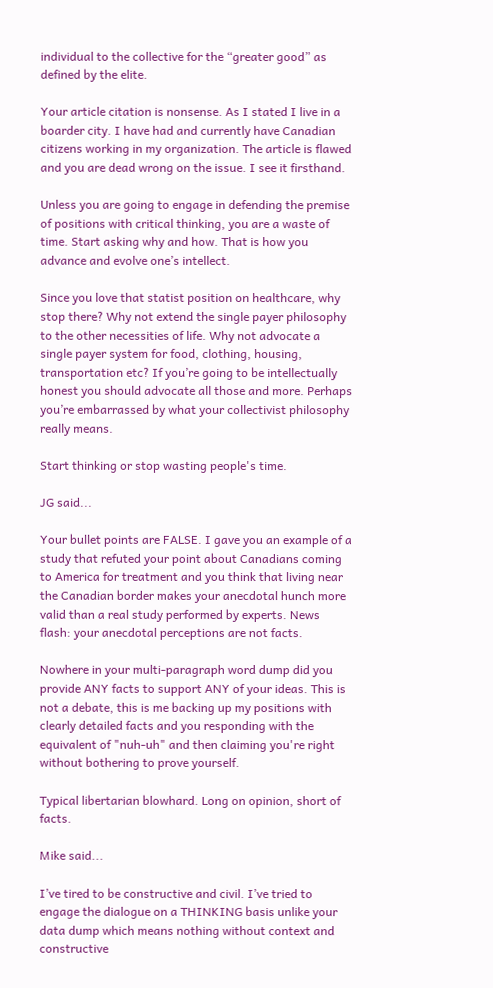individual to the collective for the “greater good” as defined by the elite.

Your article citation is nonsense. As I stated I live in a boarder city. I have had and currently have Canadian citizens working in my organization. The article is flawed and you are dead wrong on the issue. I see it firsthand.

Unless you are going to engage in defending the premise of positions with critical thinking, you are a waste of time. Start asking why and how. That is how you advance and evolve one’s intellect.

Since you love that statist position on healthcare, why stop there? Why not extend the single payer philosophy to the other necessities of life. Why not advocate a single payer system for food, clothing, housing, transportation etc? If you’re going to be intellectually honest you should advocate all those and more. Perhaps you’re embarrassed by what your collectivist philosophy really means.

Start thinking or stop wasting people's time.

JG said...

Your bullet points are FALSE. I gave you an example of a study that refuted your point about Canadians coming to America for treatment and you think that living near the Canadian border makes your anecdotal hunch more valid than a real study performed by experts. News flash: your anecdotal perceptions are not facts.

Nowhere in your multi-paragraph word dump did you provide ANY facts to support ANY of your ideas. This is not a debate, this is me backing up my positions with clearly detailed facts and you responding with the equivalent of "nuh-uh" and then claiming you're right without bothering to prove yourself.

Typical libertarian blowhard. Long on opinion, short of facts.

Mike said...

I’ve tired to be constructive and civil. I’ve tried to engage the dialogue on a THINKING basis unlike your data dump which means nothing without context and constructive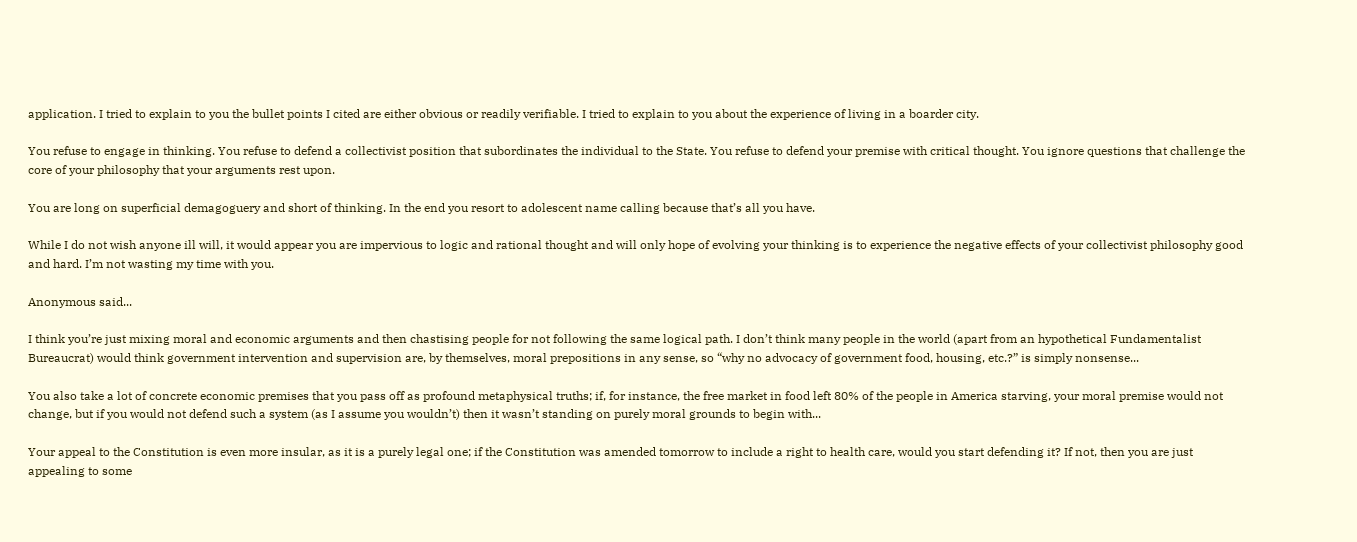application. I tried to explain to you the bullet points I cited are either obvious or readily verifiable. I tried to explain to you about the experience of living in a boarder city.

You refuse to engage in thinking. You refuse to defend a collectivist position that subordinates the individual to the State. You refuse to defend your premise with critical thought. You ignore questions that challenge the core of your philosophy that your arguments rest upon.

You are long on superficial demagoguery and short of thinking. In the end you resort to adolescent name calling because that’s all you have.

While I do not wish anyone ill will, it would appear you are impervious to logic and rational thought and will only hope of evolving your thinking is to experience the negative effects of your collectivist philosophy good and hard. I’m not wasting my time with you.

Anonymous said...

I think you’re just mixing moral and economic arguments and then chastising people for not following the same logical path. I don’t think many people in the world (apart from an hypothetical Fundamentalist Bureaucrat) would think government intervention and supervision are, by themselves, moral prepositions in any sense, so “why no advocacy of government food, housing, etc.?” is simply nonsense...

You also take a lot of concrete economic premises that you pass off as profound metaphysical truths; if, for instance, the free market in food left 80% of the people in America starving, your moral premise would not change, but if you would not defend such a system (as I assume you wouldn’t) then it wasn’t standing on purely moral grounds to begin with...

Your appeal to the Constitution is even more insular, as it is a purely legal one; if the Constitution was amended tomorrow to include a right to health care, would you start defending it? If not, then you are just appealing to some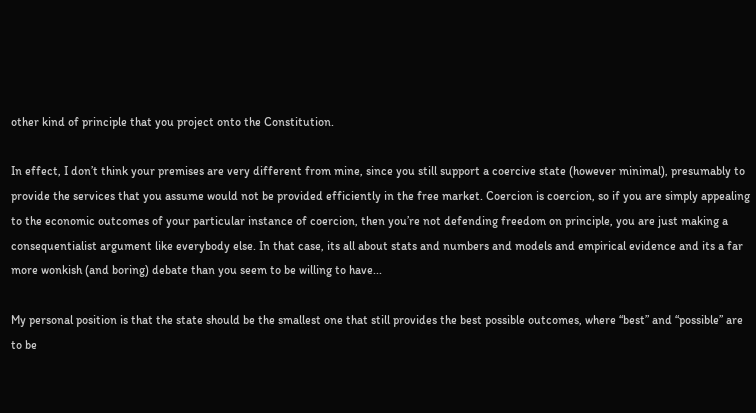other kind of principle that you project onto the Constitution.

In effect, I don’t think your premises are very different from mine, since you still support a coercive state (however minimal), presumably to provide the services that you assume would not be provided efficiently in the free market. Coercion is coercion, so if you are simply appealing to the economic outcomes of your particular instance of coercion, then you’re not defending freedom on principle, you are just making a consequentialist argument like everybody else. In that case, its all about stats and numbers and models and empirical evidence and its a far more wonkish (and boring) debate than you seem to be willing to have...

My personal position is that the state should be the smallest one that still provides the best possible outcomes, where “best” and “possible” are to be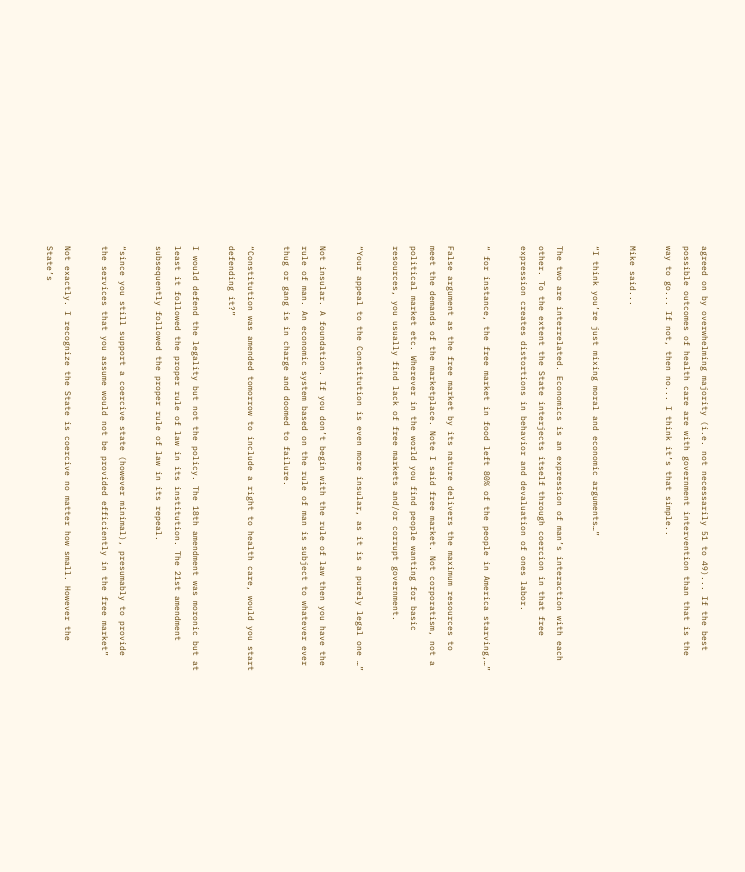agreed on by overwhelming majority (i.e. not necessarily 51 to 49)... If the best possible outcomes of health care are with government intervention than that is the way to go... If not, then no... I think it’s that simple..

Mike said...

“I think you’re just mixing moral and economic arguments…”

The two are interrelated. Economics is an expression of man’s interaction with each other. To the extent the State interjects itself through coercion in that free expression creates distortions in behavior and devaluation of ones labor.

“ for instance, the free market in food left 80% of the people in America starving,…”

False argument as the free market by its nature delivers the maximum resources to meet the demands of the marketplace. Note I said free market. Not corporatism, not a political market etc. Wherever in the world you find people wanting for basic resources, you usually find lack of free markets and/or corrupt government.

“Your appeal to the Constitution is even more insular, as it is a purely legal one …”

Not insular. A foundation. If you don’t begin with the rule of law then you have the rule of man. An economic system based on the rule of man is subject to whatever ever thug or gang is in charge and doomed to failure.

“Constitution was amended tomorrow to include a right to health care, would you start defending it?”

I would defend the legality but not the policy. The 18th amendment was moronic but at least it followed the proper rule of law in its institution. The 21st amendment subsequently followed the proper rule of law in its repeal.

“since you still support a coercive state (however minimal), presumably to provide the services that you assume would not be provided efficiently in the free market”

Not exactly. I recognize the State is coercive no matter how small. However the State’s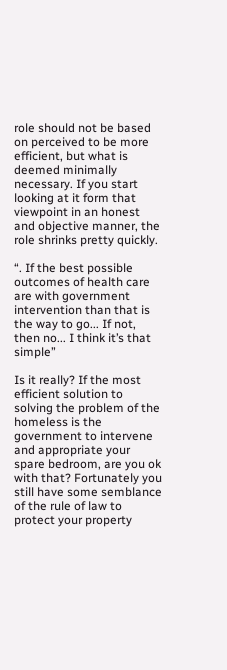role should not be based on perceived to be more efficient, but what is deemed minimally necessary. If you start looking at it form that viewpoint in an honest and objective manner, the role shrinks pretty quickly.

“. If the best possible outcomes of health care are with government intervention than that is the way to go... If not, then no... I think it’s that simple”

Is it really? If the most efficient solution to solving the problem of the homeless is the government to intervene and appropriate your spare bedroom, are you ok with that? Fortunately you still have some semblance of the rule of law to protect your property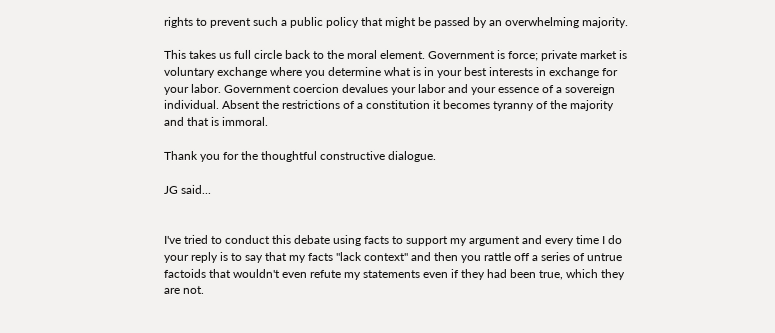rights to prevent such a public policy that might be passed by an overwhelming majority.

This takes us full circle back to the moral element. Government is force; private market is voluntary exchange where you determine what is in your best interests in exchange for your labor. Government coercion devalues your labor and your essence of a sovereign individual. Absent the restrictions of a constitution it becomes tyranny of the majority and that is immoral.

Thank you for the thoughtful constructive dialogue.

JG said...


I've tried to conduct this debate using facts to support my argument and every time I do your reply is to say that my facts "lack context" and then you rattle off a series of untrue factoids that wouldn't even refute my statements even if they had been true, which they are not.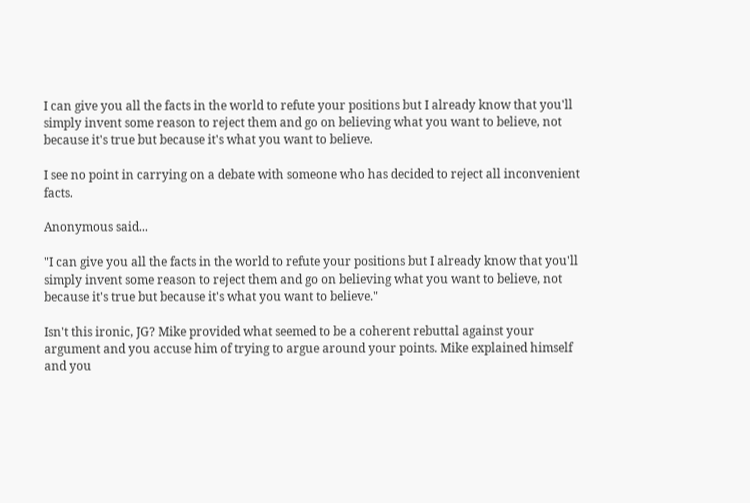I can give you all the facts in the world to refute your positions but I already know that you'll simply invent some reason to reject them and go on believing what you want to believe, not because it's true but because it's what you want to believe.

I see no point in carrying on a debate with someone who has decided to reject all inconvenient facts.

Anonymous said...

"I can give you all the facts in the world to refute your positions but I already know that you'll simply invent some reason to reject them and go on believing what you want to believe, not because it's true but because it's what you want to believe."

Isn't this ironic, JG? Mike provided what seemed to be a coherent rebuttal against your argument and you accuse him of trying to argue around your points. Mike explained himself and you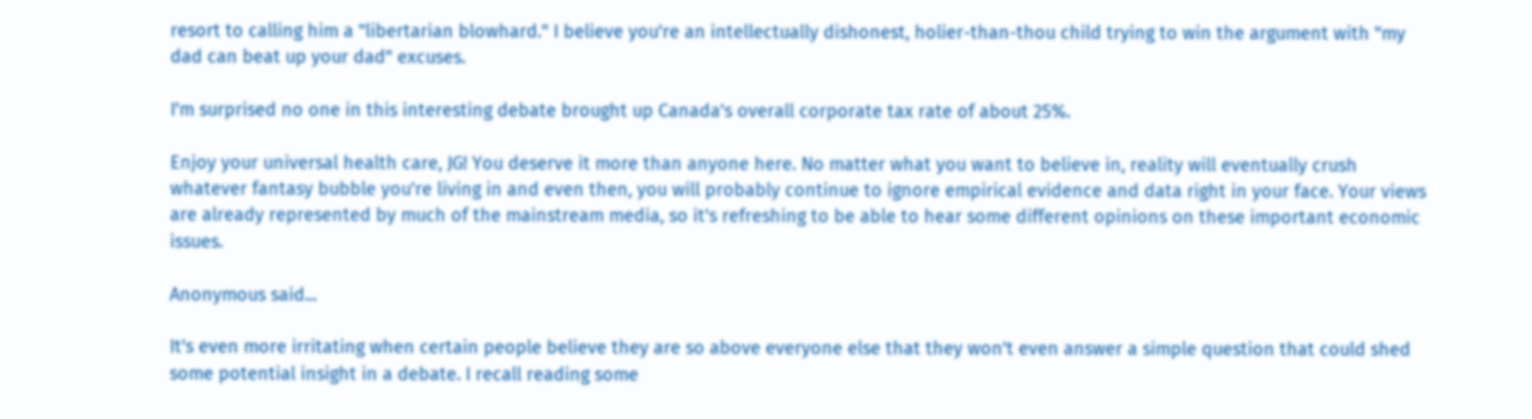resort to calling him a "libertarian blowhard." I believe you're an intellectually dishonest, holier-than-thou child trying to win the argument with "my dad can beat up your dad" excuses.

I'm surprised no one in this interesting debate brought up Canada's overall corporate tax rate of about 25%.

Enjoy your universal health care, JG! You deserve it more than anyone here. No matter what you want to believe in, reality will eventually crush whatever fantasy bubble you're living in and even then, you will probably continue to ignore empirical evidence and data right in your face. Your views are already represented by much of the mainstream media, so it's refreshing to be able to hear some different opinions on these important economic issues.

Anonymous said...

It's even more irritating when certain people believe they are so above everyone else that they won't even answer a simple question that could shed some potential insight in a debate. I recall reading some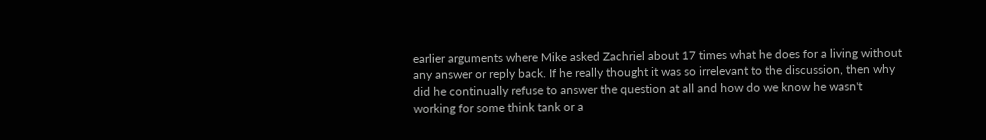earlier arguments where Mike asked Zachriel about 17 times what he does for a living without any answer or reply back. If he really thought it was so irrelevant to the discussion, then why did he continually refuse to answer the question at all and how do we know he wasn't working for some think tank or a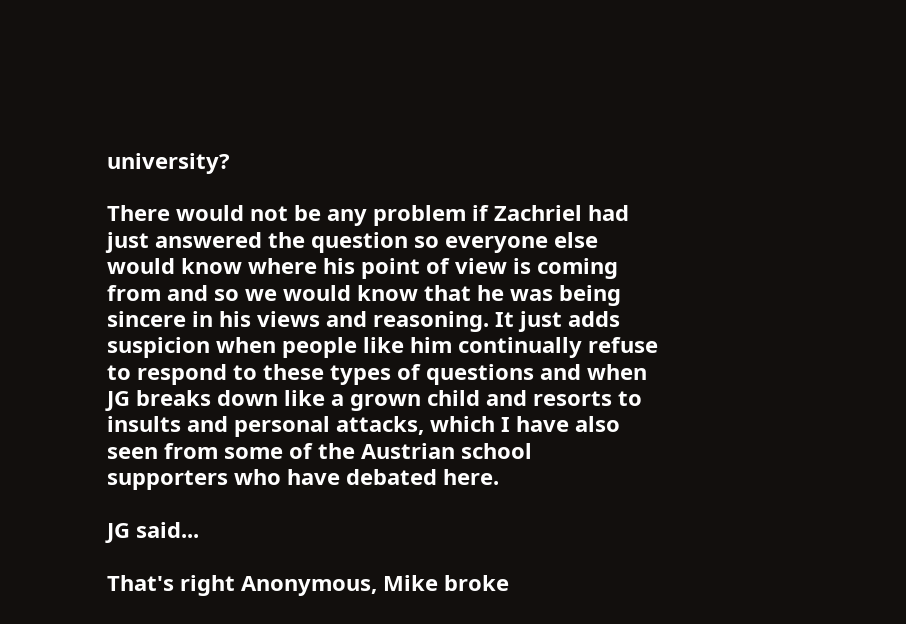university?

There would not be any problem if Zachriel had just answered the question so everyone else would know where his point of view is coming from and so we would know that he was being sincere in his views and reasoning. It just adds suspicion when people like him continually refuse to respond to these types of questions and when JG breaks down like a grown child and resorts to insults and personal attacks, which I have also seen from some of the Austrian school supporters who have debated here.

JG said...

That's right Anonymous, Mike broke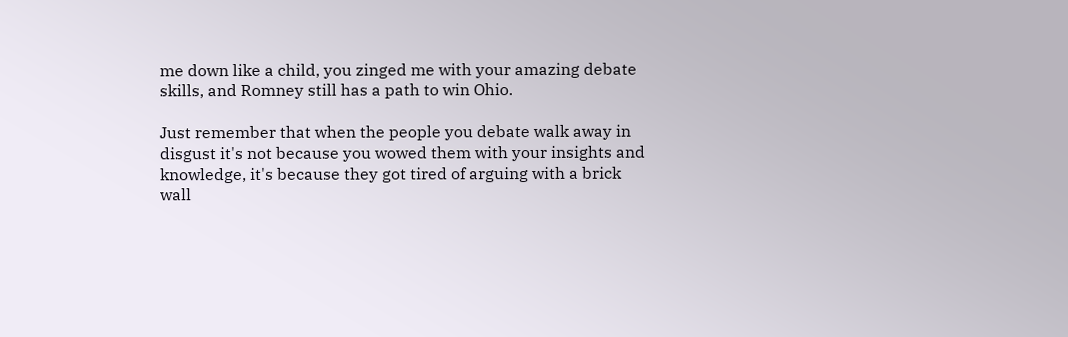me down like a child, you zinged me with your amazing debate skills, and Romney still has a path to win Ohio.

Just remember that when the people you debate walk away in disgust it's not because you wowed them with your insights and knowledge, it's because they got tired of arguing with a brick wall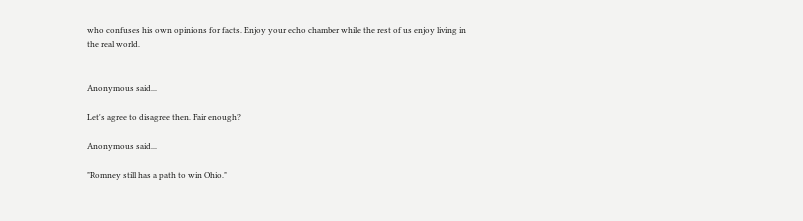who confuses his own opinions for facts. Enjoy your echo chamber while the rest of us enjoy living in the real world.


Anonymous said...

Let's agree to disagree then. Fair enough?

Anonymous said...

"Romney still has a path to win Ohio."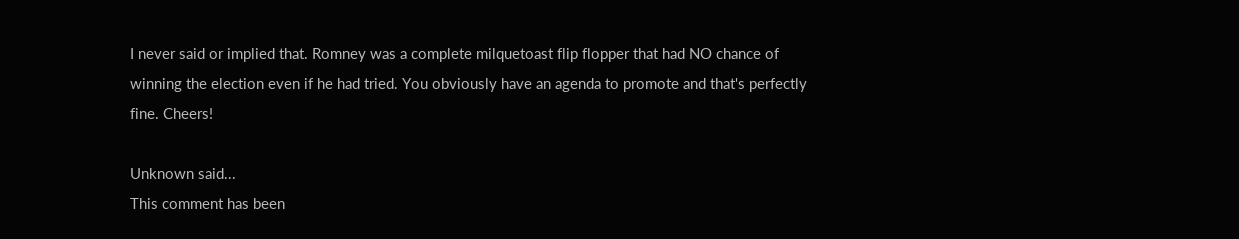I never said or implied that. Romney was a complete milquetoast flip flopper that had NO chance of winning the election even if he had tried. You obviously have an agenda to promote and that's perfectly fine. Cheers!

Unknown said...
This comment has been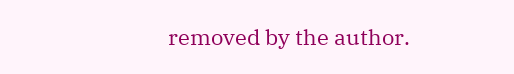removed by the author.